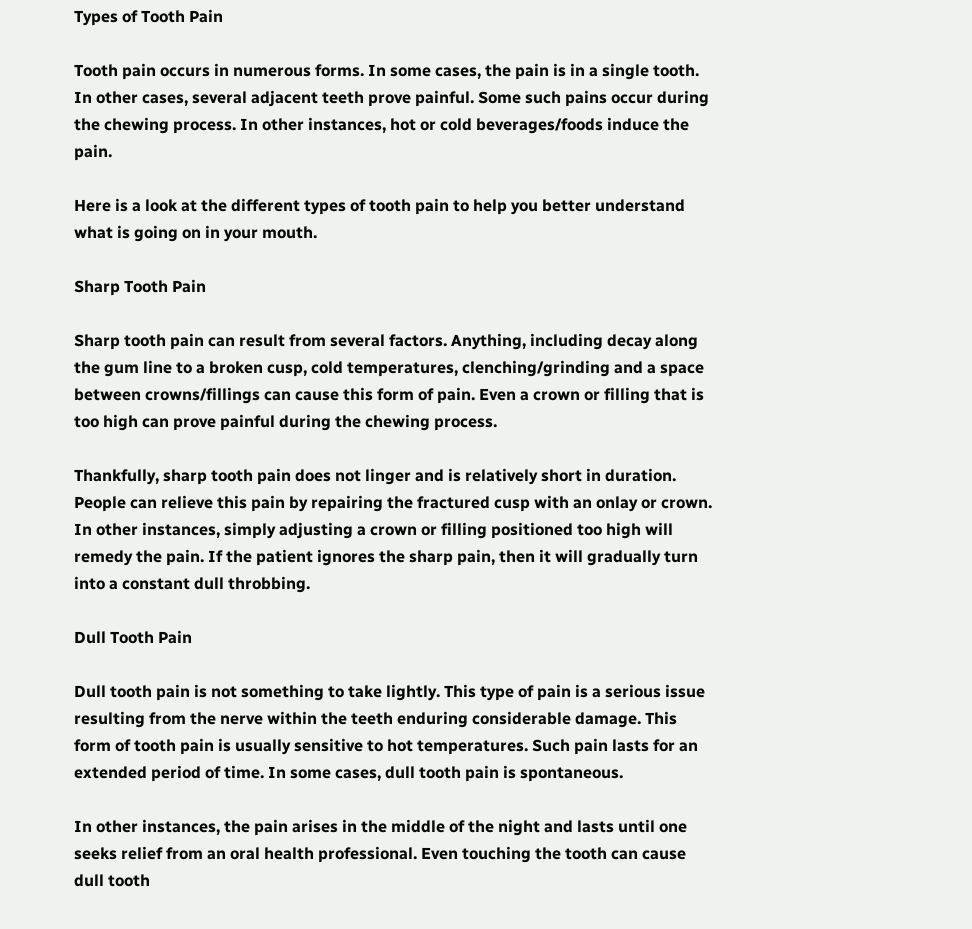Types of Tooth Pain

Tooth pain occurs in numerous forms. In some cases, the pain is in a single tooth. In other cases, several adjacent teeth prove painful. Some such pains occur during the chewing process. In other instances, hot or cold beverages/foods induce the pain.

Here is a look at the different types of tooth pain to help you better understand what is going on in your mouth.

Sharp Tooth Pain

Sharp tooth pain can result from several factors. Anything, including decay along the gum line to a broken cusp, cold temperatures, clenching/grinding and a space between crowns/fillings can cause this form of pain. Even a crown or filling that is too high can prove painful during the chewing process.

Thankfully, sharp tooth pain does not linger and is relatively short in duration. People can relieve this pain by repairing the fractured cusp with an onlay or crown. In other instances, simply adjusting a crown or filling positioned too high will remedy the pain. If the patient ignores the sharp pain, then it will gradually turn into a constant dull throbbing.

Dull Tooth Pain

Dull tooth pain is not something to take lightly. This type of pain is a serious issue resulting from the nerve within the teeth enduring considerable damage. This form of tooth pain is usually sensitive to hot temperatures. Such pain lasts for an extended period of time. In some cases, dull tooth pain is spontaneous.

In other instances, the pain arises in the middle of the night and lasts until one seeks relief from an oral health professional. Even touching the tooth can cause dull tooth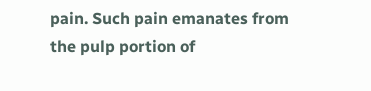pain. Such pain emanates from the pulp portion of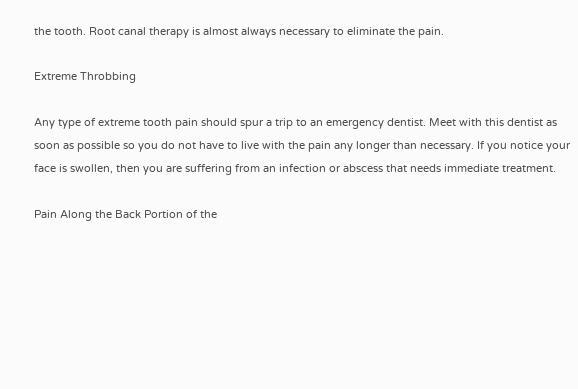the tooth. Root canal therapy is almost always necessary to eliminate the pain.

Extreme Throbbing

Any type of extreme tooth pain should spur a trip to an emergency dentist. Meet with this dentist as soon as possible so you do not have to live with the pain any longer than necessary. If you notice your face is swollen, then you are suffering from an infection or abscess that needs immediate treatment.

Pain Along the Back Portion of the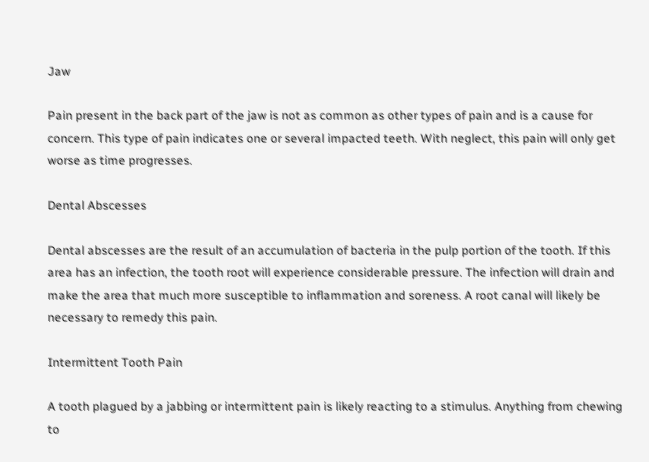Jaw

Pain present in the back part of the jaw is not as common as other types of pain and is a cause for concern. This type of pain indicates one or several impacted teeth. With neglect, this pain will only get worse as time progresses.

Dental Abscesses

Dental abscesses are the result of an accumulation of bacteria in the pulp portion of the tooth. If this area has an infection, the tooth root will experience considerable pressure. The infection will drain and make the area that much more susceptible to inflammation and soreness. A root canal will likely be necessary to remedy this pain.

Intermittent Tooth Pain

A tooth plagued by a jabbing or intermittent pain is likely reacting to a stimulus. Anything from chewing to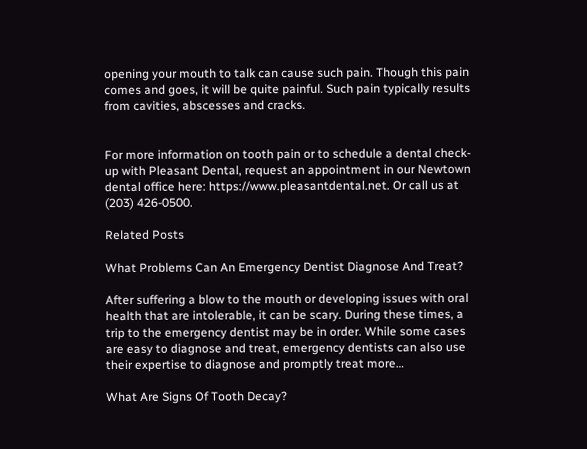opening your mouth to talk can cause such pain. Though this pain comes and goes, it will be quite painful. Such pain typically results from cavities, abscesses and cracks.


For more information on tooth pain or to schedule a dental check-up with Pleasant Dental, request an appointment in our Newtown dental office here: https://www.pleasantdental.net. Or call us at (203) 426-0500.

Related Posts

What Problems Can An Emergency Dentist Diagnose And Treat?

After suffering a blow to the mouth or developing issues with oral health that are intolerable, it can be scary. During these times, a trip to the emergency dentist may be in order. While some cases are easy to diagnose and treat, emergency dentists can also use their expertise to diagnose and promptly treat more…

What Are Signs Of Tooth Decay?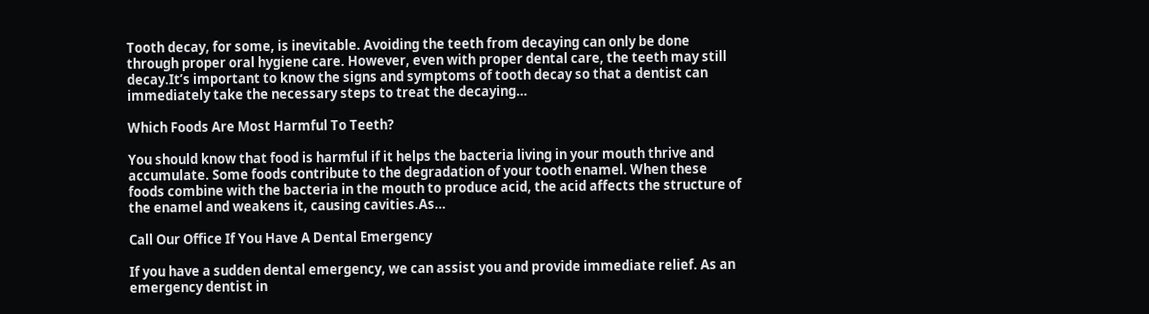Tooth decay, for some, is inevitable. Avoiding the teeth from decaying can only be done through proper oral hygiene care. However, even with proper dental care, the teeth may still decay.It’s important to know the signs and symptoms of tooth decay so that a dentist can immediately take the necessary steps to treat the decaying…

Which Foods Are Most Harmful To Teeth?

You should know that food is harmful if it helps the bacteria living in your mouth thrive and accumulate. Some foods contribute to the degradation of your tooth enamel. When these foods combine with the bacteria in the mouth to produce acid, the acid affects the structure of the enamel and weakens it, causing cavities.As…

Call Our Office If You Have A Dental Emergency

If you have a sudden dental emergency, we can assist you and provide immediate relief. As an emergency dentist in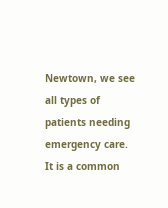Newtown, we see all types of patients needing emergency care. It is a common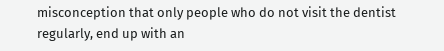misconception that only people who do not visit the dentist regularly, end up with an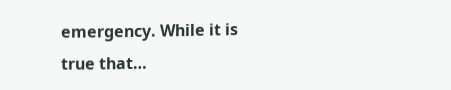emergency. While it is true that…